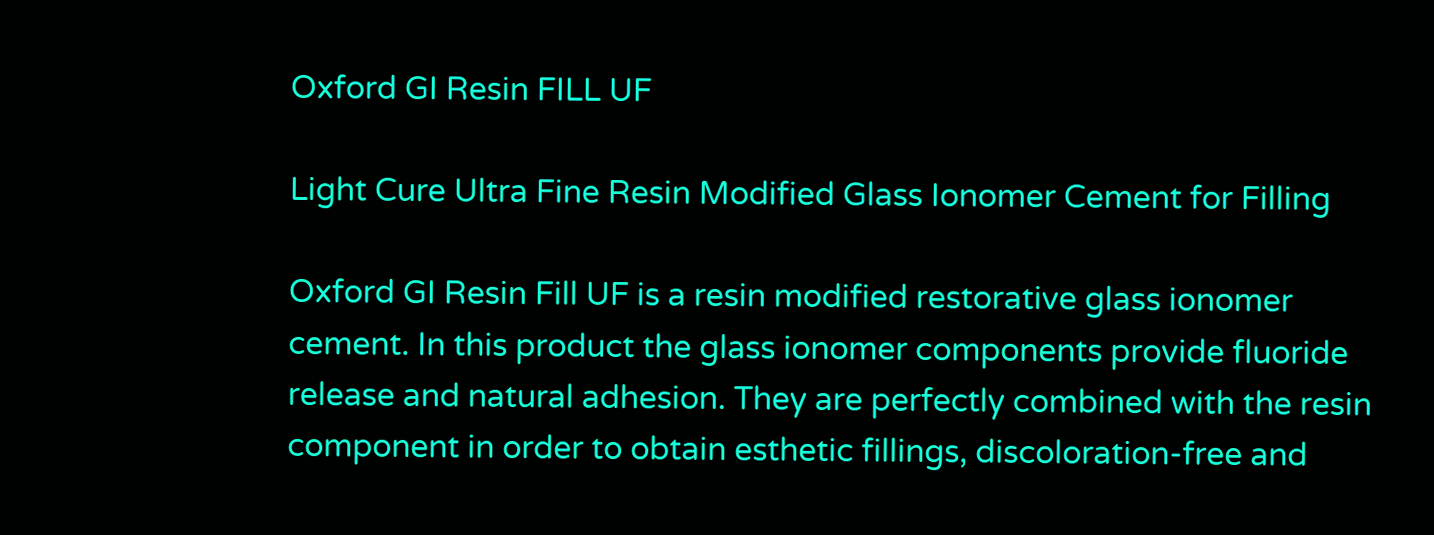Oxford GI Resin FILL UF

Light Cure Ultra Fine Resin Modified Glass Ionomer Cement for Filling

Oxford GI Resin Fill UF is a resin modified restorative glass ionomer cement. In this product the glass ionomer components provide fluoride release and natural adhesion. They are perfectly combined with the resin component in order to obtain esthetic fillings, discoloration-free and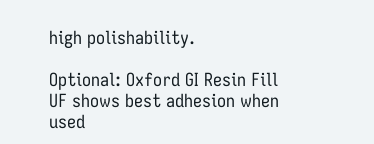high polishability.

Optional: Oxford GI Resin Fill UF shows best adhesion when used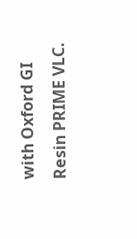with Oxford GI Resin PRIME VLC.